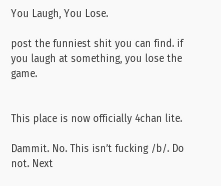You Laugh, You Lose.

post the funniest shit you can find. if you laugh at something, you lose the game.


This place is now officially 4chan lite.

Dammit. No. This isn’t fucking /b/. Do not. Next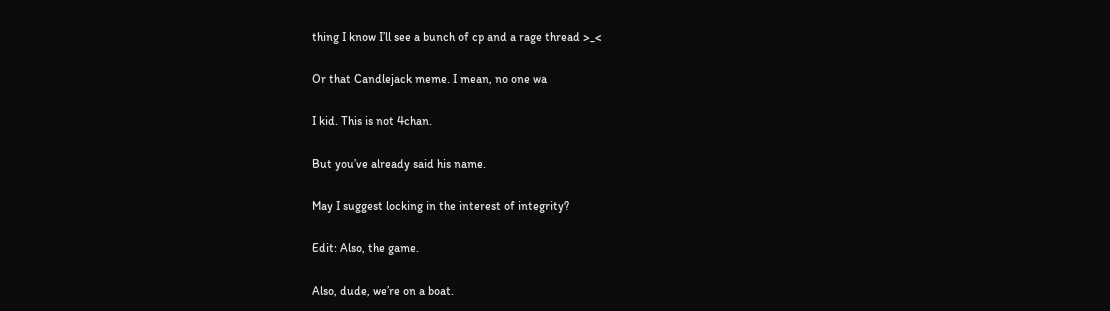thing I know I’ll see a bunch of cp and a rage thread >_<

Or that Candlejack meme. I mean, no one wa

I kid. This is not 4chan.

But you’ve already said his name.

May I suggest locking in the interest of integrity?

Edit: Also, the game.

Also, dude, we’re on a boat.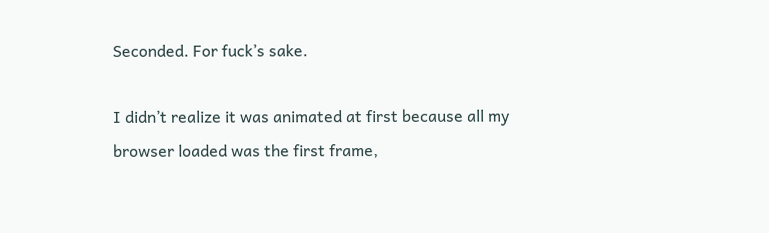Seconded. For fuck’s sake.

I didn’t realize it was animated at first because all my browser loaded was the first frame,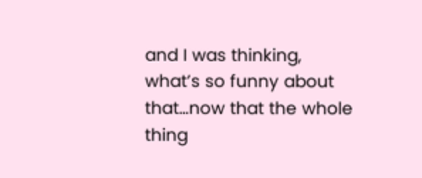and I was thinking, what’s so funny about that…now that the whole thing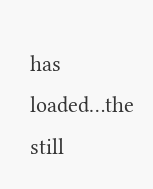has loaded…the still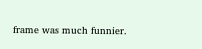frame was much funnier.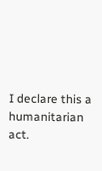I declare this a humanitarian act.